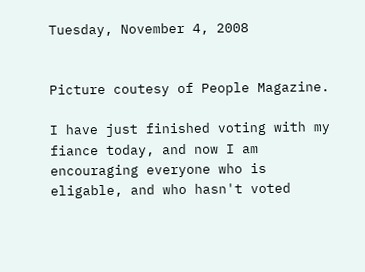Tuesday, November 4, 2008


Picture coutesy of People Magazine.

I have just finished voting with my fiance today, and now I am encouraging everyone who is eligable, and who hasn't voted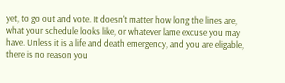yet, to go out and vote. It doesn't matter how long the lines are, what your schedule looks like, or whatever lame excuse you may have. Unless it is a life and death emergency, and you are eligable, there is no reason you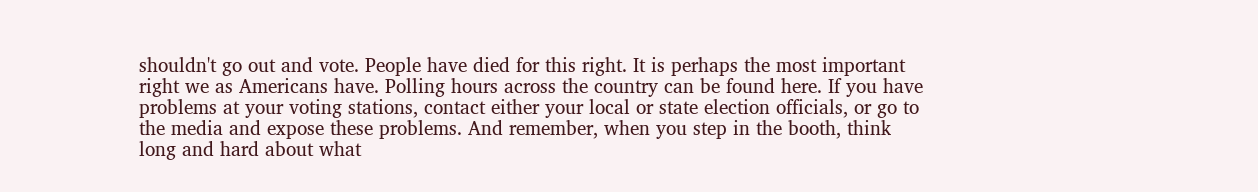shouldn't go out and vote. People have died for this right. It is perhaps the most important right we as Americans have. Polling hours across the country can be found here. If you have problems at your voting stations, contact either your local or state election officials, or go to the media and expose these problems. And remember, when you step in the booth, think long and hard about what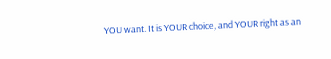YOU want. It is YOUR choice, and YOUR right as an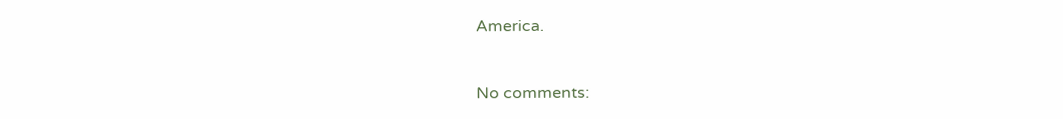America.


No comments: